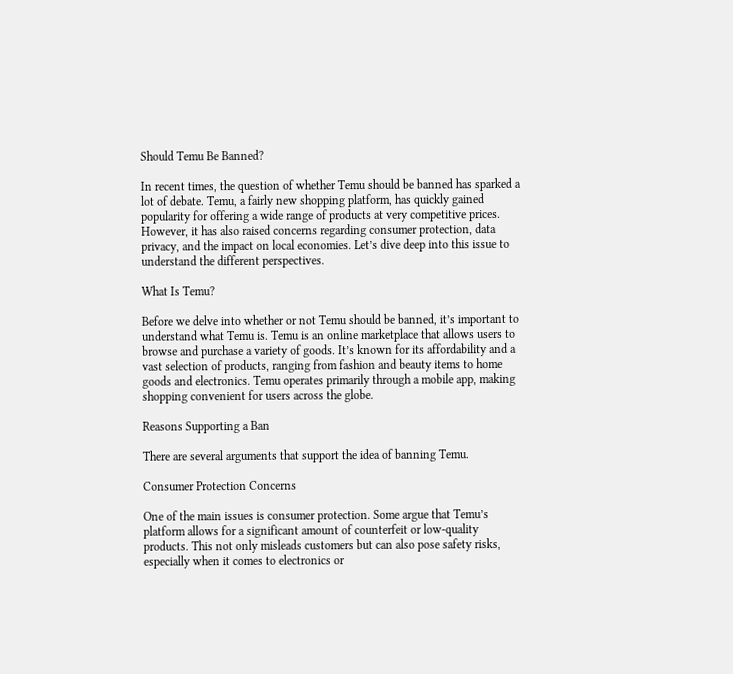Should Temu Be Banned?

In recent times, the question of whether Temu should be banned has sparked a lot of debate. Temu, a fairly new shopping platform, has quickly gained popularity for offering a wide range of products at very competitive prices. However, it has also raised concerns regarding consumer protection, data privacy, and the impact on local economies. Let’s dive deep into this issue to understand the different perspectives.

What Is Temu?

Before we delve into whether or not Temu should be banned, it’s important to understand what Temu is. Temu is an online marketplace that allows users to browse and purchase a variety of goods. It’s known for its affordability and a vast selection of products, ranging from fashion and beauty items to home goods and electronics. Temu operates primarily through a mobile app, making shopping convenient for users across the globe.

Reasons Supporting a Ban

There are several arguments that support the idea of banning Temu.

Consumer Protection Concerns

One of the main issues is consumer protection. Some argue that Temu’s platform allows for a significant amount of counterfeit or low-quality products. This not only misleads customers but can also pose safety risks, especially when it comes to electronics or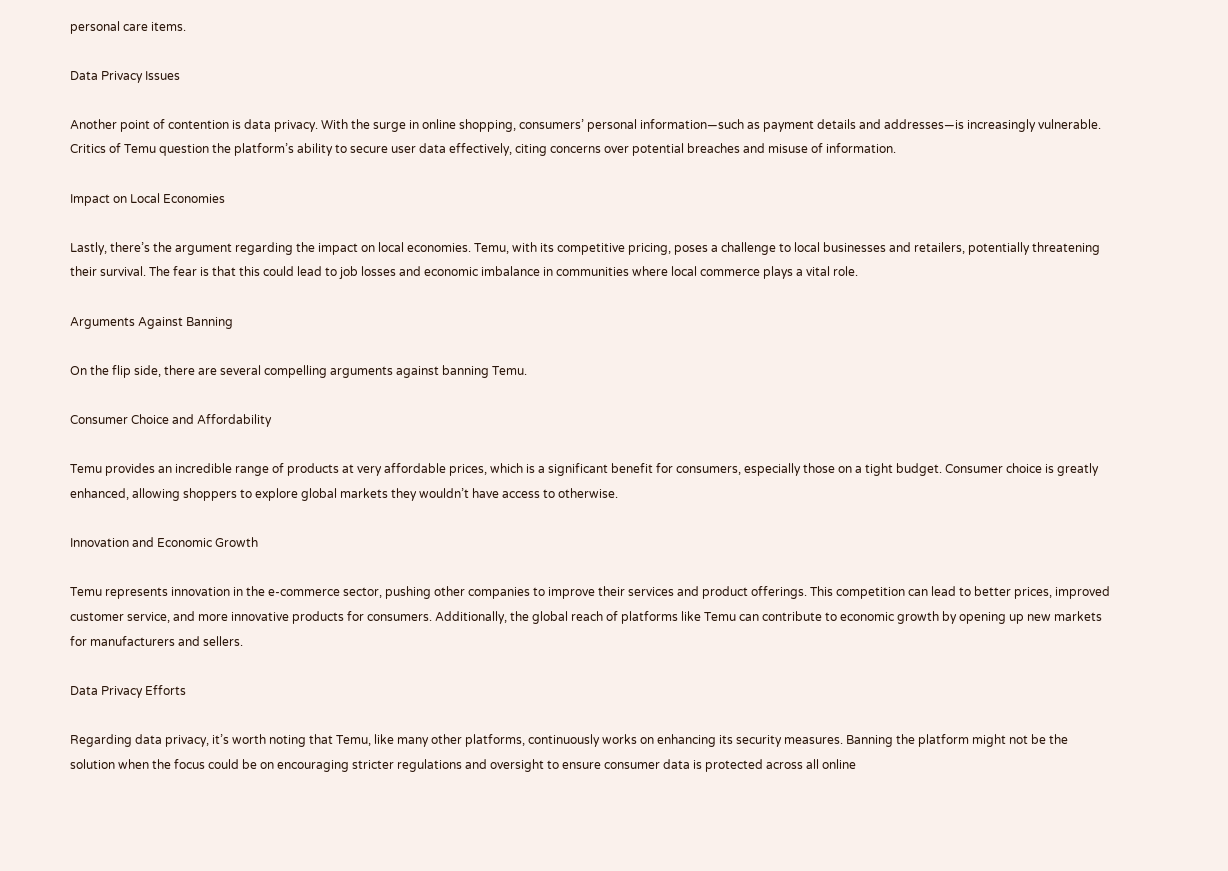personal care items.

Data Privacy Issues

Another point of contention is data privacy. With the surge in online shopping, consumers’ personal information—such as payment details and addresses—is increasingly vulnerable. Critics of Temu question the platform’s ability to secure user data effectively, citing concerns over potential breaches and misuse of information.

Impact on Local Economies

Lastly, there’s the argument regarding the impact on local economies. Temu, with its competitive pricing, poses a challenge to local businesses and retailers, potentially threatening their survival. The fear is that this could lead to job losses and economic imbalance in communities where local commerce plays a vital role.

Arguments Against Banning

On the flip side, there are several compelling arguments against banning Temu.

Consumer Choice and Affordability

Temu provides an incredible range of products at very affordable prices, which is a significant benefit for consumers, especially those on a tight budget. Consumer choice is greatly enhanced, allowing shoppers to explore global markets they wouldn’t have access to otherwise.

Innovation and Economic Growth

Temu represents innovation in the e-commerce sector, pushing other companies to improve their services and product offerings. This competition can lead to better prices, improved customer service, and more innovative products for consumers. Additionally, the global reach of platforms like Temu can contribute to economic growth by opening up new markets for manufacturers and sellers.

Data Privacy Efforts

Regarding data privacy, it’s worth noting that Temu, like many other platforms, continuously works on enhancing its security measures. Banning the platform might not be the solution when the focus could be on encouraging stricter regulations and oversight to ensure consumer data is protected across all online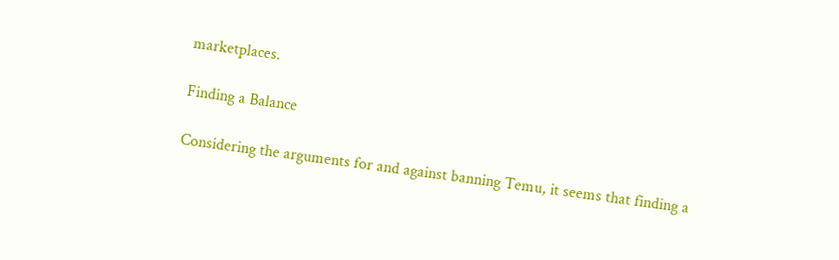marketplaces.

Finding a Balance

Considering the arguments for and against banning Temu, it seems that finding a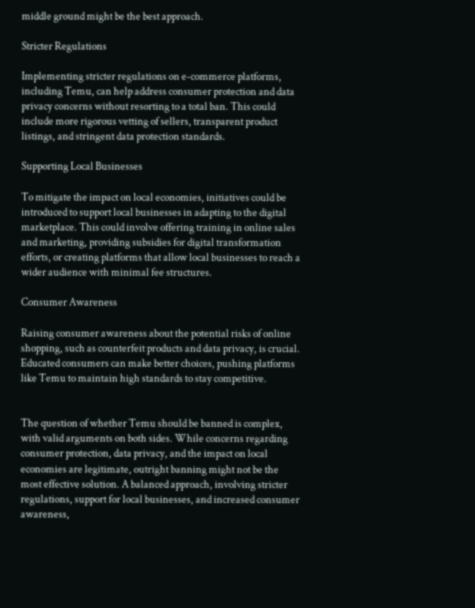middle ground might be the best approach.

Stricter Regulations

Implementing stricter regulations on e-commerce platforms, including Temu, can help address consumer protection and data privacy concerns without resorting to a total ban. This could include more rigorous vetting of sellers, transparent product listings, and stringent data protection standards.

Supporting Local Businesses

To mitigate the impact on local economies, initiatives could be introduced to support local businesses in adapting to the digital marketplace. This could involve offering training in online sales and marketing, providing subsidies for digital transformation efforts, or creating platforms that allow local businesses to reach a wider audience with minimal fee structures.

Consumer Awareness

Raising consumer awareness about the potential risks of online shopping, such as counterfeit products and data privacy, is crucial. Educated consumers can make better choices, pushing platforms like Temu to maintain high standards to stay competitive.


The question of whether Temu should be banned is complex, with valid arguments on both sides. While concerns regarding consumer protection, data privacy, and the impact on local economies are legitimate, outright banning might not be the most effective solution. A balanced approach, involving stricter regulations, support for local businesses, and increased consumer awareness,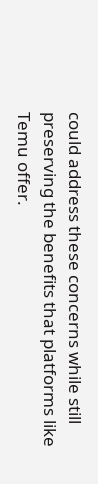could address these concerns while still preserving the benefits that platforms like Temu offer.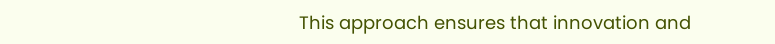This approach ensures that innovation and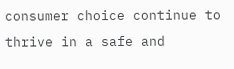consumer choice continue to thrive in a safe and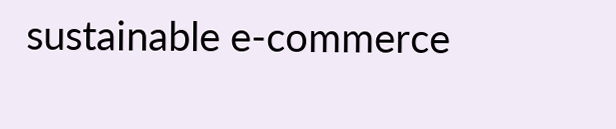sustainable e-commerce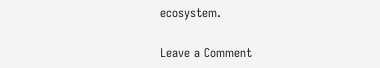ecosystem.

Leave a Comment